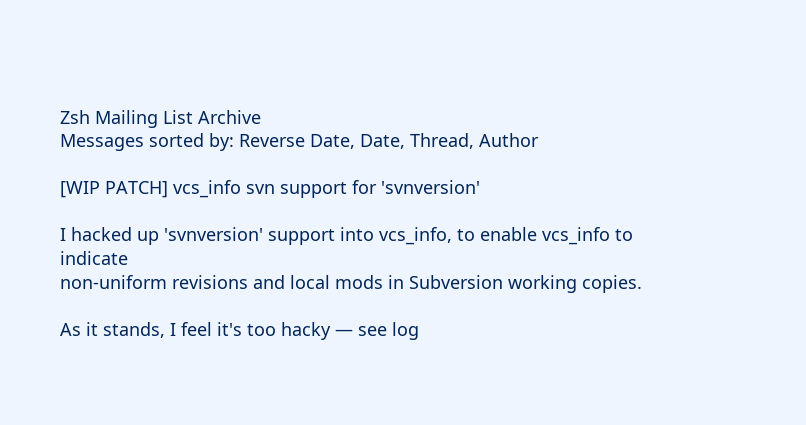Zsh Mailing List Archive
Messages sorted by: Reverse Date, Date, Thread, Author

[WIP PATCH] vcs_info svn support for 'svnversion'

I hacked up 'svnversion' support into vcs_info, to enable vcs_info to indicate
non-uniform revisions and local mods in Subversion working copies.

As it stands, I feel it's too hacky — see log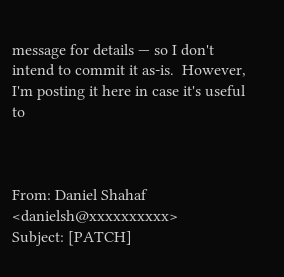message for details — so I don't
intend to commit it as-is.  However, I'm posting it here in case it's useful to



From: Daniel Shahaf <danielsh@xxxxxxxxxx>
Subject: [PATCH]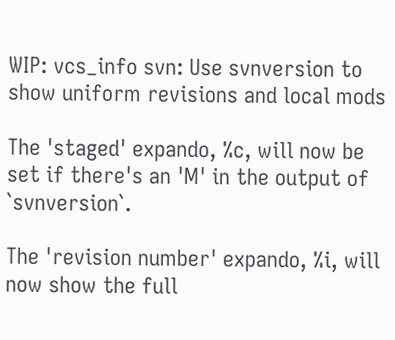WIP: vcs_info svn: Use svnversion to show uniform revisions and local mods

The 'staged' expando, %c, will now be set if there's an 'M' in the output of `svnversion`.

The 'revision number' expando, %i, will now show the full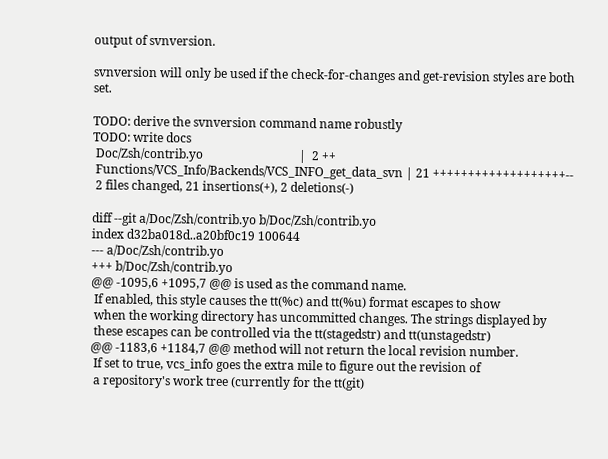output of svnversion.

svnversion will only be used if the check-for-changes and get-revision styles are both set.

TODO: derive the svnversion command name robustly
TODO: write docs
 Doc/Zsh/contrib.yo                                |  2 ++
 Functions/VCS_Info/Backends/VCS_INFO_get_data_svn | 21 +++++++++++++++++++--
 2 files changed, 21 insertions(+), 2 deletions(-)

diff --git a/Doc/Zsh/contrib.yo b/Doc/Zsh/contrib.yo
index d32ba018d..a20bf0c19 100644
--- a/Doc/Zsh/contrib.yo
+++ b/Doc/Zsh/contrib.yo
@@ -1095,6 +1095,7 @@ is used as the command name.
 If enabled, this style causes the tt(%c) and tt(%u) format escapes to show
 when the working directory has uncommitted changes. The strings displayed by
 these escapes can be controlled via the tt(stagedstr) and tt(unstagedstr)
@@ -1183,6 +1184,7 @@ method will not return the local revision number.
 If set to true, vcs_info goes the extra mile to figure out the revision of
 a repository's work tree (currently for the tt(git)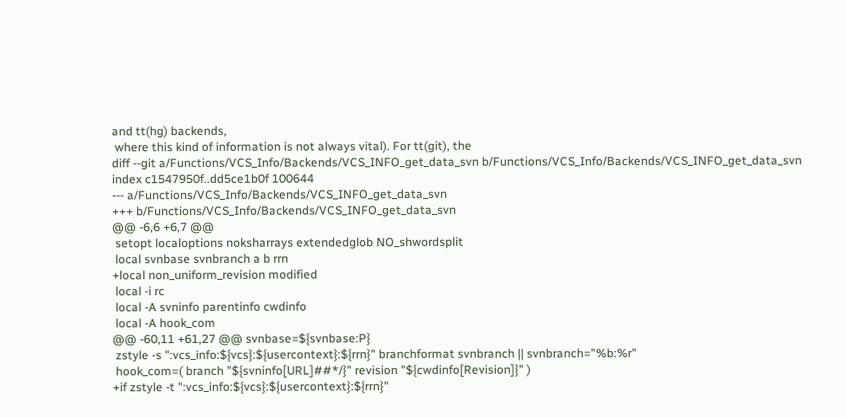and tt(hg) backends,
 where this kind of information is not always vital). For tt(git), the
diff --git a/Functions/VCS_Info/Backends/VCS_INFO_get_data_svn b/Functions/VCS_Info/Backends/VCS_INFO_get_data_svn
index c1547950f..dd5ce1b0f 100644
--- a/Functions/VCS_Info/Backends/VCS_INFO_get_data_svn
+++ b/Functions/VCS_Info/Backends/VCS_INFO_get_data_svn
@@ -6,6 +6,7 @@
 setopt localoptions noksharrays extendedglob NO_shwordsplit
 local svnbase svnbranch a b rrn
+local non_uniform_revision modified
 local -i rc
 local -A svninfo parentinfo cwdinfo
 local -A hook_com
@@ -60,11 +61,27 @@ svnbase=${svnbase:P}
 zstyle -s ":vcs_info:${vcs}:${usercontext}:${rrn}" branchformat svnbranch || svnbranch="%b:%r"
 hook_com=( branch "${svninfo[URL]##*/}" revision "${cwdinfo[Revision]}" )
+if zstyle -t ":vcs_info:${vcs}:${usercontext}:${rrn}"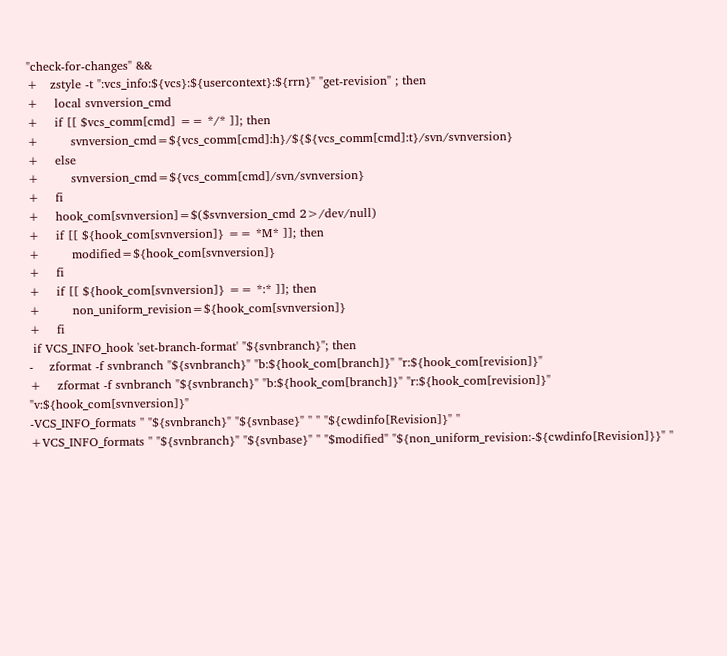"check-for-changes" &&
+   zstyle -t ":vcs_info:${vcs}:${usercontext}:${rrn}" "get-revision" ; then
+    local svnversion_cmd
+    if [[ $vcs_comm[cmd] == */* ]]; then
+        svnversion_cmd=${vcs_comm[cmd]:h}/${${vcs_comm[cmd]:t}/svn/svnversion}
+    else
+        svnversion_cmd=${vcs_comm[cmd]/svn/svnversion}
+    fi
+    hook_com[svnversion]=$($svnversion_cmd 2>/dev/null)
+    if [[ ${hook_com[svnversion]} == *M* ]]; then
+        modified=${hook_com[svnversion]}
+    fi
+    if [[ ${hook_com[svnversion]} == *:* ]]; then
+        non_uniform_revision=${hook_com[svnversion]}
+    fi
 if VCS_INFO_hook 'set-branch-format' "${svnbranch}"; then
-    zformat -f svnbranch "${svnbranch}" "b:${hook_com[branch]}" "r:${hook_com[revision]}"
+    zformat -f svnbranch "${svnbranch}" "b:${hook_com[branch]}" "r:${hook_com[revision]}" "v:${hook_com[svnversion]}"
-VCS_INFO_formats '' "${svnbranch}" "${svnbase}" '' '' "${cwdinfo[Revision]}" ''
+VCS_INFO_formats '' "${svnbranch}" "${svnbase}" '' "$modified" "${non_uniform_revision:-${cwdinfo[Revision]}}" ''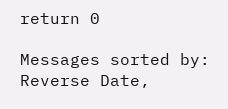return 0

Messages sorted by: Reverse Date,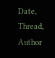Date, Thread, Author